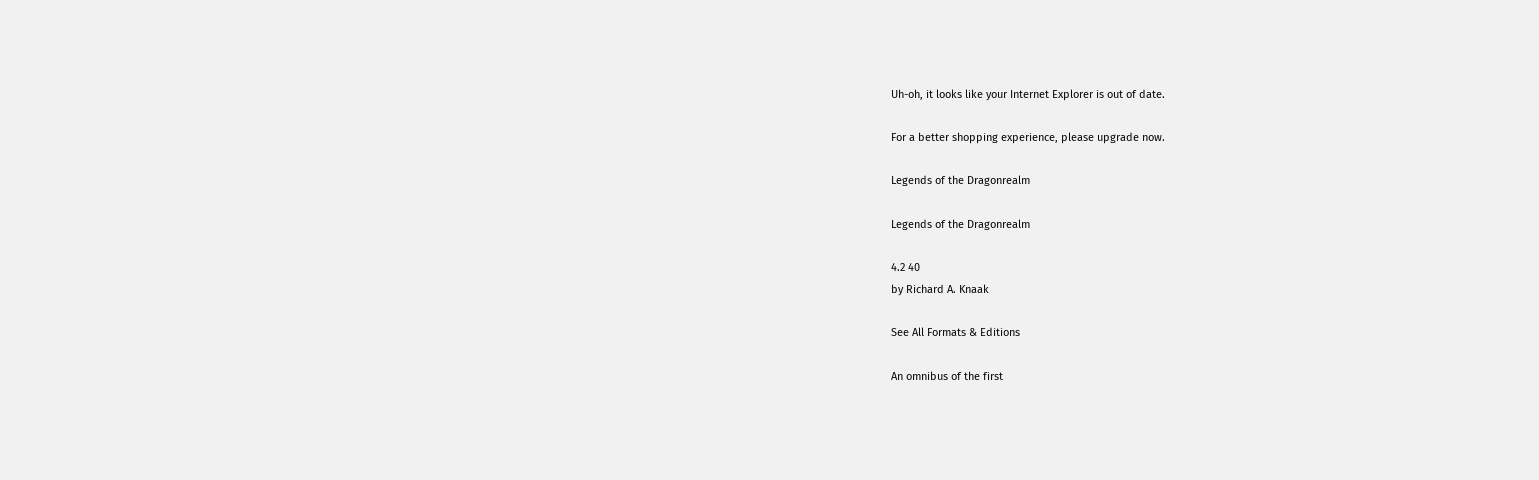Uh-oh, it looks like your Internet Explorer is out of date.

For a better shopping experience, please upgrade now.

Legends of the Dragonrealm

Legends of the Dragonrealm

4.2 40
by Richard A. Knaak

See All Formats & Editions

An omnibus of the first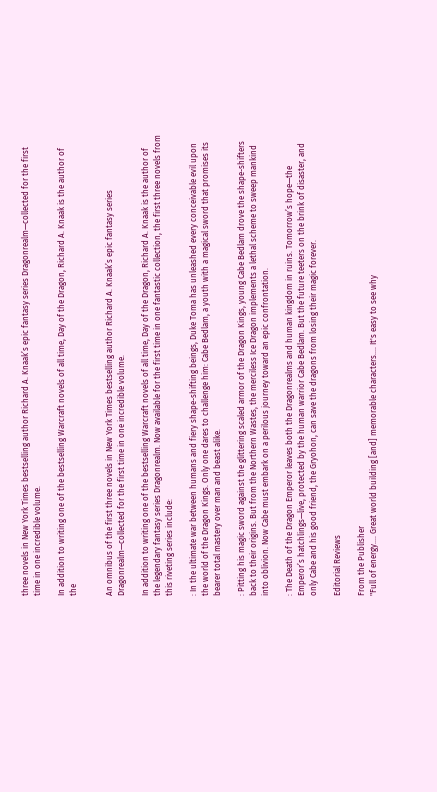three novels in New York Times bestselling author Richard A. Knaak’s epic fantasy series Dragonrealm—collected for the first time in one incredible volume.

In addition to writing one of the bestselling Warcraft novels of all time, Day of the Dragon, Richard A. Knaak is the author of the


An omnibus of the first three novels in New York Times bestselling author Richard A. Knaak’s epic fantasy series Dragonrealm—collected for the first time in one incredible volume.

In addition to writing one of the bestselling Warcraft novels of all time, Day of the Dragon, Richard A. Knaak is the author of the legendary fantasy series Dragonrealm. Now available for the first time in one fantastic collection, the first three novels from this riveting series include:

: In the ultimate war between humans and fiery shape-shifting beings, Duke Toma has unleashed every conceivable evil upon the world of the Dragon Kings. Only one dares to challenge him: Cabe Bedlam, a youth with a magical sword that promises its bearer total mastery over man and beast alike.

: Pitting his magic sword against the glittering scaled armor of the Dragon Kings, young Cabe Bedlam drove the shape-shifters back to their origins. But from the Northern Wastes, the merciless Ice Dragon implements a lethal scheme to sweep mankind into oblivion. Now Cabe must embark on a perilous journey toward an epic confrontation.

: The Death of the Dragon Emperor leaves both the Dragonrealms and human kingdom in ruins. Tomorrow’s hope—the Emperor’s hatchlings—live, protected by the human warrior Cabe Bedlam. But the future teeters on the brink of disaster, and only Cabe and his good friend, the Gryohon, can save the dragons from losing their magic forever.

Editorial Reviews

From the Publisher
"Full of energy.... Great world building [and] memorable characters.... It's easy to see why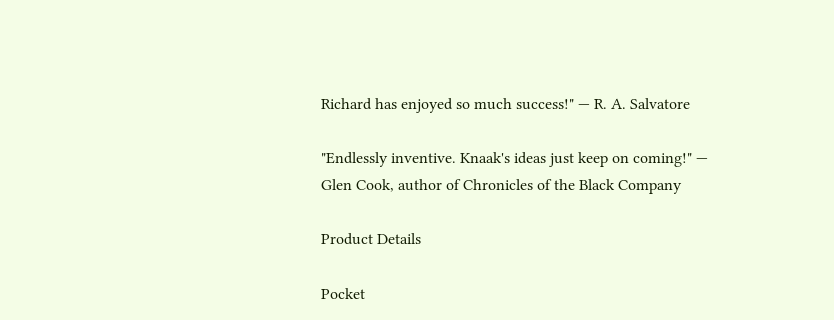Richard has enjoyed so much success!" — R. A. Salvatore

"Endlessly inventive. Knaak's ideas just keep on coming!" — Glen Cook, author of Chronicles of the Black Company

Product Details

Pocket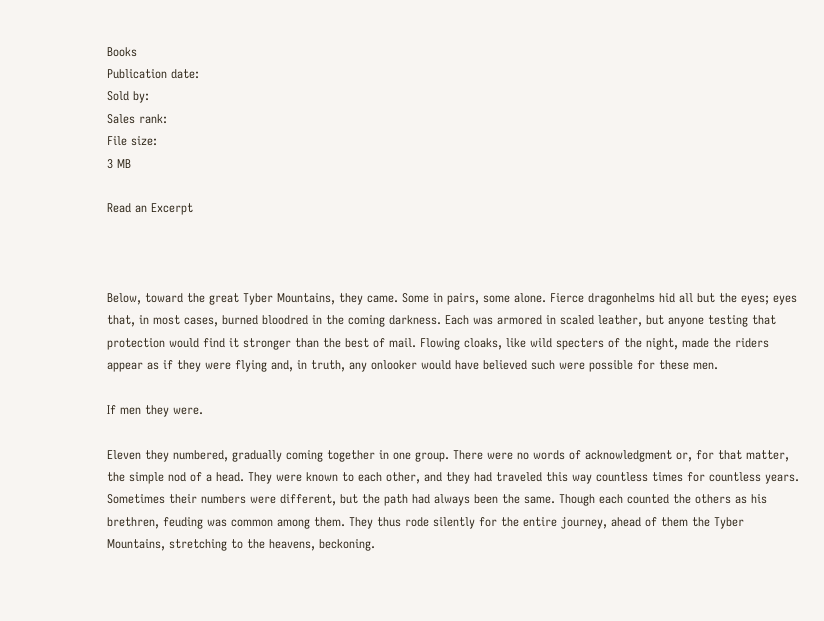Books
Publication date:
Sold by:
Sales rank:
File size:
3 MB

Read an Excerpt



Below, toward the great Tyber Mountains, they came. Some in pairs, some alone. Fierce dragonhelms hid all but the eyes; eyes that, in most cases, burned bloodred in the coming darkness. Each was armored in scaled leather, but anyone testing that protection would find it stronger than the best of mail. Flowing cloaks, like wild specters of the night, made the riders appear as if they were flying and, in truth, any onlooker would have believed such were possible for these men.

If men they were.

Eleven they numbered, gradually coming together in one group. There were no words of acknowledgment or, for that matter, the simple nod of a head. They were known to each other, and they had traveled this way countless times for countless years. Sometimes their numbers were different, but the path had always been the same. Though each counted the others as his brethren, feuding was common among them. They thus rode silently for the entire journey, ahead of them the Tyber Mountains, stretching to the heavens, beckoning.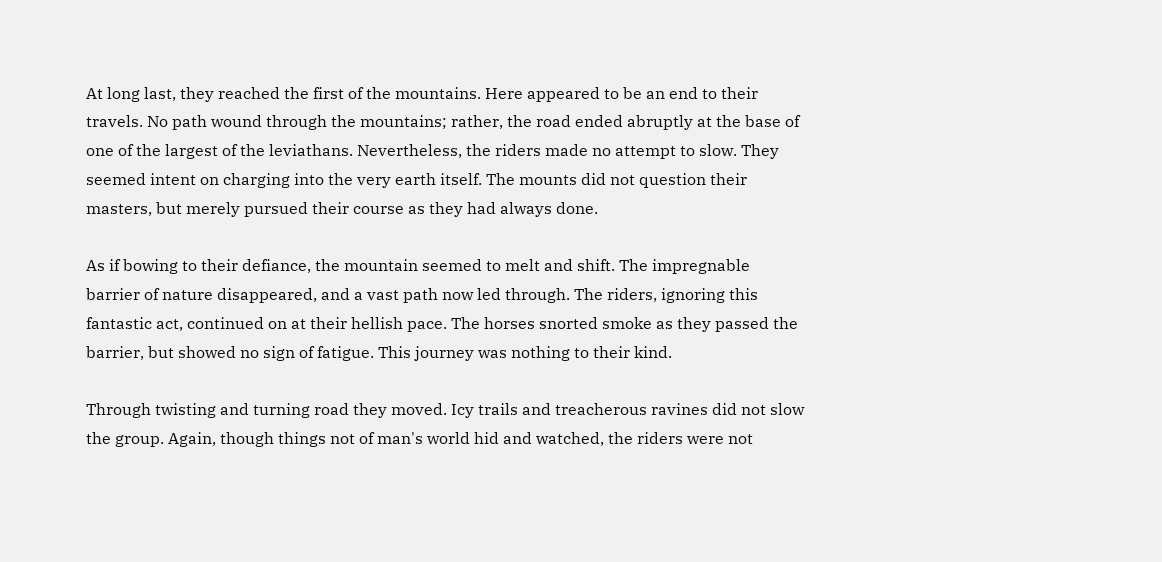At long last, they reached the first of the mountains. Here appeared to be an end to their travels. No path wound through the mountains; rather, the road ended abruptly at the base of one of the largest of the leviathans. Nevertheless, the riders made no attempt to slow. They seemed intent on charging into the very earth itself. The mounts did not question their masters, but merely pursued their course as they had always done.

As if bowing to their defiance, the mountain seemed to melt and shift. The impregnable barrier of nature disappeared, and a vast path now led through. The riders, ignoring this fantastic act, continued on at their hellish pace. The horses snorted smoke as they passed the barrier, but showed no sign of fatigue. This journey was nothing to their kind.

Through twisting and turning road they moved. Icy trails and treacherous ravines did not slow the group. Again, though things not of man's world hid and watched, the riders were not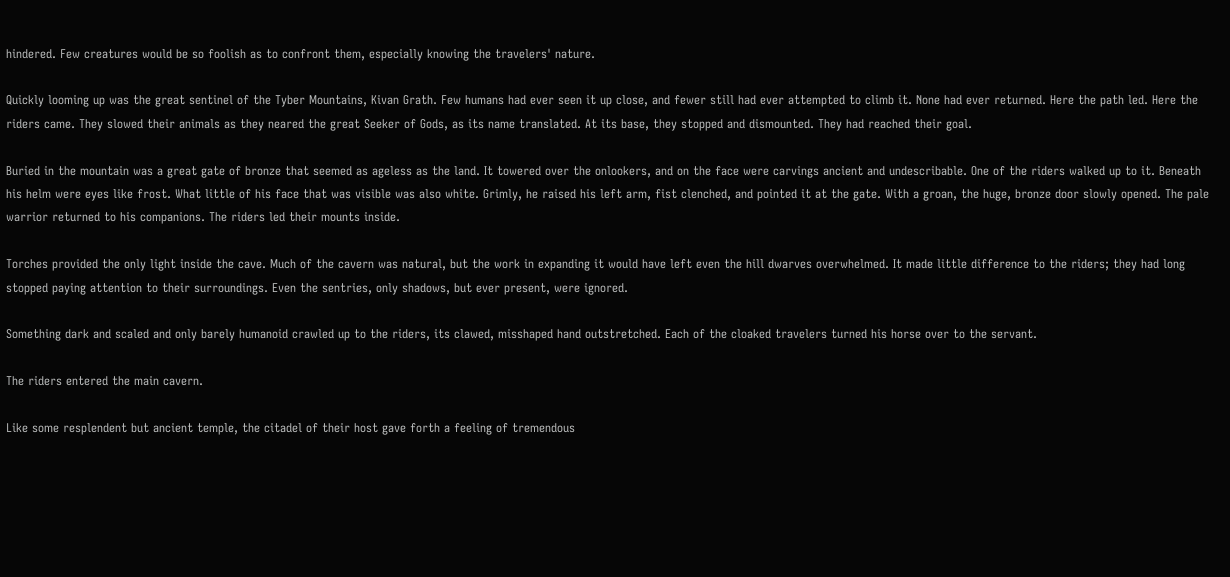hindered. Few creatures would be so foolish as to confront them, especially knowing the travelers' nature.

Quickly looming up was the great sentinel of the Tyber Mountains, Kivan Grath. Few humans had ever seen it up close, and fewer still had ever attempted to climb it. None had ever returned. Here the path led. Here the riders came. They slowed their animals as they neared the great Seeker of Gods, as its name translated. At its base, they stopped and dismounted. They had reached their goal.

Buried in the mountain was a great gate of bronze that seemed as ageless as the land. It towered over the onlookers, and on the face were carvings ancient and undescribable. One of the riders walked up to it. Beneath his helm were eyes like frost. What little of his face that was visible was also white. Grimly, he raised his left arm, fist clenched, and pointed it at the gate. With a groan, the huge, bronze door slowly opened. The pale warrior returned to his companions. The riders led their mounts inside.

Torches provided the only light inside the cave. Much of the cavern was natural, but the work in expanding it would have left even the hill dwarves overwhelmed. It made little difference to the riders; they had long stopped paying attention to their surroundings. Even the sentries, only shadows, but ever present, were ignored.

Something dark and scaled and only barely humanoid crawled up to the riders, its clawed, misshaped hand outstretched. Each of the cloaked travelers turned his horse over to the servant.

The riders entered the main cavern.

Like some resplendent but ancient temple, the citadel of their host gave forth a feeling of tremendous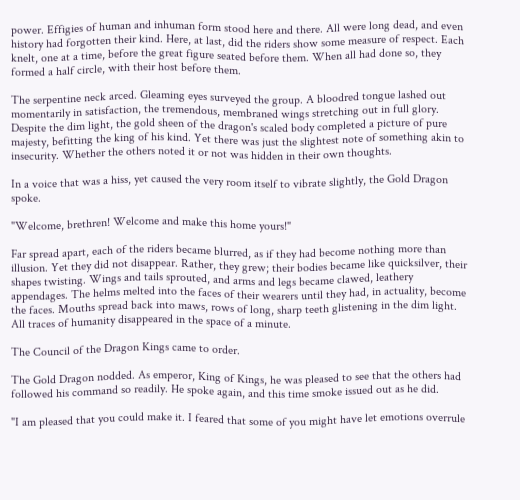power. Effigies of human and inhuman form stood here and there. All were long dead, and even history had forgotten their kind. Here, at last, did the riders show some measure of respect. Each knelt, one at a time, before the great figure seated before them. When all had done so, they formed a half circle, with their host before them.

The serpentine neck arced. Gleaming eyes surveyed the group. A bloodred tongue lashed out momentarily in satisfaction, the tremendous, membraned wings stretching out in full glory. Despite the dim light, the gold sheen of the dragon's scaled body completed a picture of pure majesty, befitting the king of his kind. Yet there was just the slightest note of something akin to insecurity. Whether the others noted it or not was hidden in their own thoughts.

In a voice that was a hiss, yet caused the very room itself to vibrate slightly, the Gold Dragon spoke.

"Welcome, brethren! Welcome and make this home yours!"

Far spread apart, each of the riders became blurred, as if they had become nothing more than illusion. Yet they did not disappear. Rather, they grew; their bodies became like quicksilver, their shapes twisting. Wings and tails sprouted, and arms and legs became clawed, leathery appendages. The helms melted into the faces of their wearers until they had, in actuality, become the faces. Mouths spread back into maws, rows of long, sharp teeth glistening in the dim light. All traces of humanity disappeared in the space of a minute.

The Council of the Dragon Kings came to order.

The Gold Dragon nodded. As emperor, King of Kings, he was pleased to see that the others had followed his command so readily. He spoke again, and this time smoke issued out as he did.

"I am pleased that you could make it. I feared that some of you might have let emotions overrule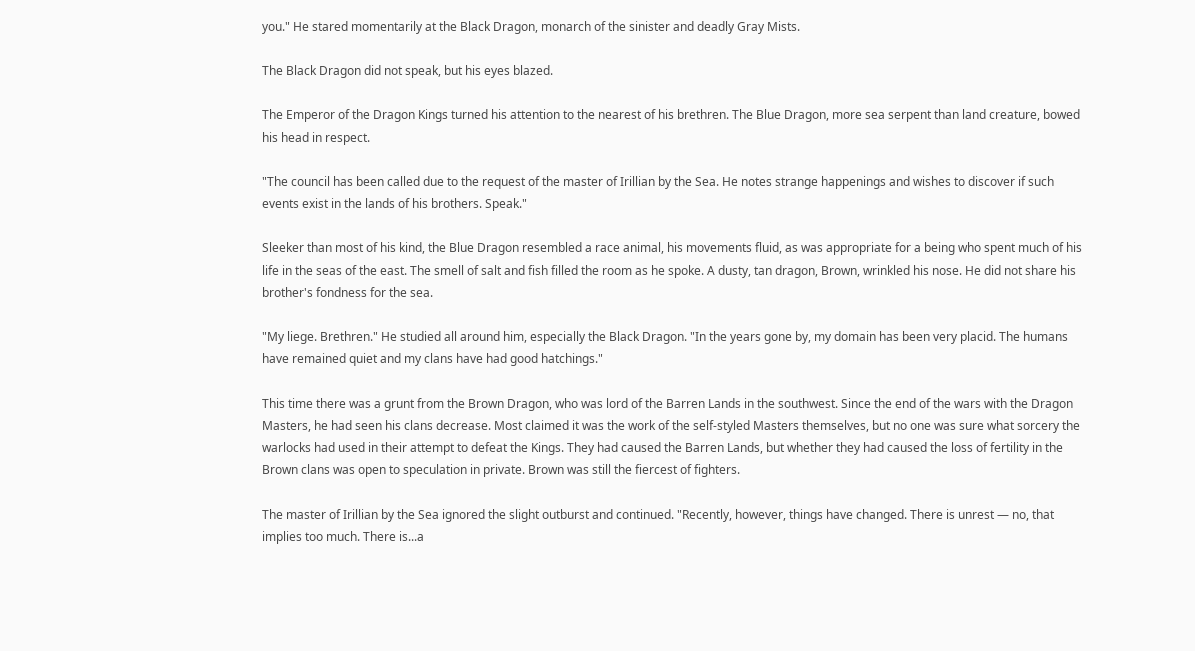you." He stared momentarily at the Black Dragon, monarch of the sinister and deadly Gray Mists.

The Black Dragon did not speak, but his eyes blazed.

The Emperor of the Dragon Kings turned his attention to the nearest of his brethren. The Blue Dragon, more sea serpent than land creature, bowed his head in respect.

"The council has been called due to the request of the master of Irillian by the Sea. He notes strange happenings and wishes to discover if such events exist in the lands of his brothers. Speak."

Sleeker than most of his kind, the Blue Dragon resembled a race animal, his movements fluid, as was appropriate for a being who spent much of his life in the seas of the east. The smell of salt and fish filled the room as he spoke. A dusty, tan dragon, Brown, wrinkled his nose. He did not share his brother's fondness for the sea.

"My liege. Brethren." He studied all around him, especially the Black Dragon. "In the years gone by, my domain has been very placid. The humans have remained quiet and my clans have had good hatchings."

This time there was a grunt from the Brown Dragon, who was lord of the Barren Lands in the southwest. Since the end of the wars with the Dragon Masters, he had seen his clans decrease. Most claimed it was the work of the self-styled Masters themselves, but no one was sure what sorcery the warlocks had used in their attempt to defeat the Kings. They had caused the Barren Lands, but whether they had caused the loss of fertility in the Brown clans was open to speculation in private. Brown was still the fiercest of fighters.

The master of Irillian by the Sea ignored the slight outburst and continued. "Recently, however, things have changed. There is unrest — no, that implies too much. There is...a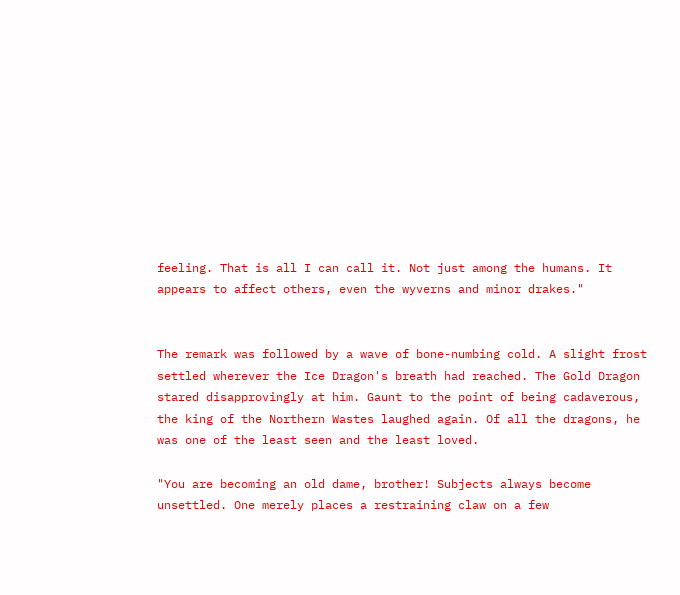feeling. That is all I can call it. Not just among the humans. It appears to affect others, even the wyverns and minor drakes."


The remark was followed by a wave of bone-numbing cold. A slight frost settled wherever the Ice Dragon's breath had reached. The Gold Dragon stared disapprovingly at him. Gaunt to the point of being cadaverous, the king of the Northern Wastes laughed again. Of all the dragons, he was one of the least seen and the least loved.

"You are becoming an old dame, brother! Subjects always become unsettled. One merely places a restraining claw on a few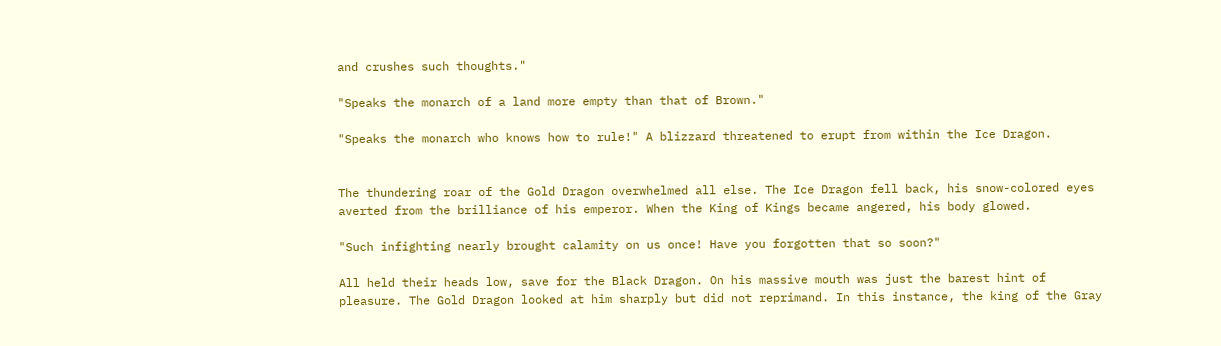and crushes such thoughts."

"Speaks the monarch of a land more empty than that of Brown."

"Speaks the monarch who knows how to rule!" A blizzard threatened to erupt from within the Ice Dragon.


The thundering roar of the Gold Dragon overwhelmed all else. The Ice Dragon fell back, his snow-colored eyes averted from the brilliance of his emperor. When the King of Kings became angered, his body glowed.

"Such infighting nearly brought calamity on us once! Have you forgotten that so soon?"

All held their heads low, save for the Black Dragon. On his massive mouth was just the barest hint of pleasure. The Gold Dragon looked at him sharply but did not reprimand. In this instance, the king of the Gray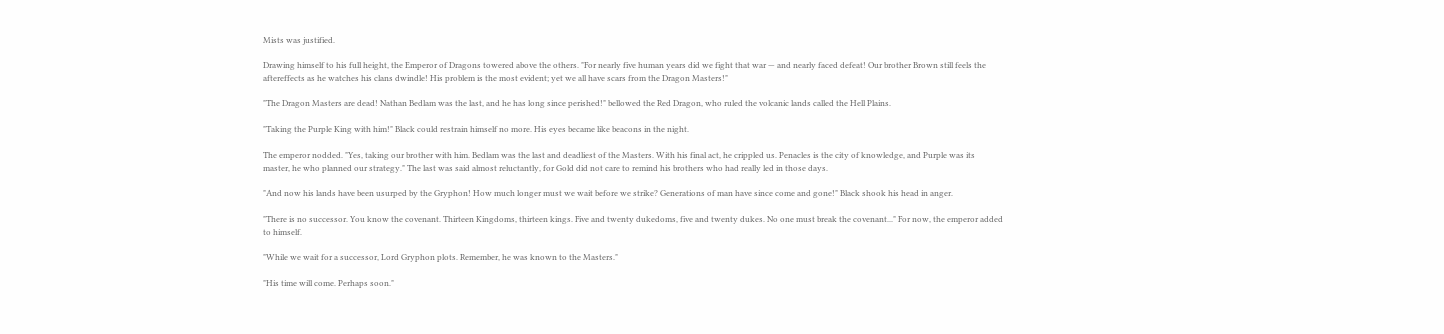Mists was justified.

Drawing himself to his full height, the Emperor of Dragons towered above the others. "For nearly five human years did we fight that war — and nearly faced defeat! Our brother Brown still feels the aftereffects as he watches his clans dwindle! His problem is the most evident; yet we all have scars from the Dragon Masters!"

"The Dragon Masters are dead! Nathan Bedlam was the last, and he has long since perished!" bellowed the Red Dragon, who ruled the volcanic lands called the Hell Plains.

"Taking the Purple King with him!" Black could restrain himself no more. His eyes became like beacons in the night.

The emperor nodded. "Yes, taking our brother with him. Bedlam was the last and deadliest of the Masters. With his final act, he crippled us. Penacles is the city of knowledge, and Purple was its master, he who planned our strategy." The last was said almost reluctantly, for Gold did not care to remind his brothers who had really led in those days.

"And now his lands have been usurped by the Gryphon! How much longer must we wait before we strike? Generations of man have since come and gone!" Black shook his head in anger.

"There is no successor. You know the covenant. Thirteen Kingdoms, thirteen kings. Five and twenty dukedoms, five and twenty dukes. No one must break the covenant..." For now, the emperor added to himself.

"While we wait for a successor, Lord Gryphon plots. Remember, he was known to the Masters."

"His time will come. Perhaps soon."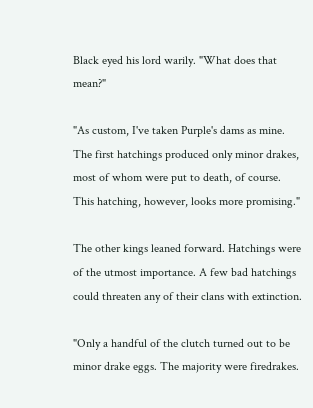Black eyed his lord warily. "What does that mean?"

"As custom, I've taken Purple's dams as mine. The first hatchings produced only minor drakes, most of whom were put to death, of course. This hatching, however, looks more promising."

The other kings leaned forward. Hatchings were of the utmost importance. A few bad hatchings could threaten any of their clans with extinction.

"Only a handful of the clutch turned out to be minor drake eggs. The majority were firedrakes.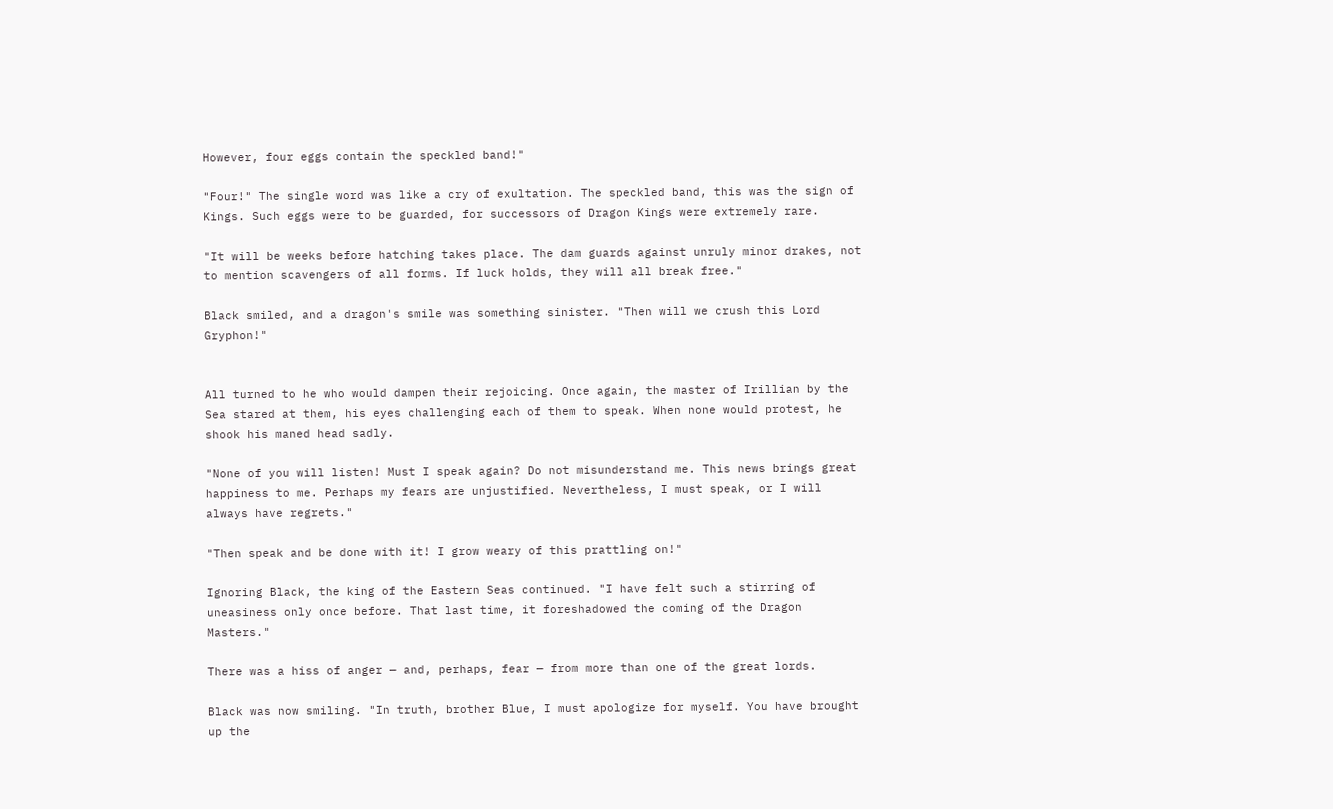However, four eggs contain the speckled band!"

"Four!" The single word was like a cry of exultation. The speckled band, this was the sign of Kings. Such eggs were to be guarded, for successors of Dragon Kings were extremely rare.

"It will be weeks before hatching takes place. The dam guards against unruly minor drakes, not to mention scavengers of all forms. If luck holds, they will all break free."

Black smiled, and a dragon's smile was something sinister. "Then will we crush this Lord Gryphon!"


All turned to he who would dampen their rejoicing. Once again, the master of Irillian by the Sea stared at them, his eyes challenging each of them to speak. When none would protest, he shook his maned head sadly.

"None of you will listen! Must I speak again? Do not misunderstand me. This news brings great happiness to me. Perhaps my fears are unjustified. Nevertheless, I must speak, or I will always have regrets."

"Then speak and be done with it! I grow weary of this prattling on!"

Ignoring Black, the king of the Eastern Seas continued. "I have felt such a stirring of uneasiness only once before. That last time, it foreshadowed the coming of the Dragon Masters."

There was a hiss of anger — and, perhaps, fear — from more than one of the great lords.

Black was now smiling. "In truth, brother Blue, I must apologize for myself. You have brought up the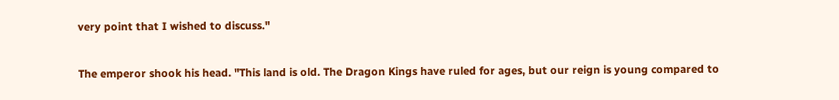very point that I wished to discuss."

The emperor shook his head. "This land is old. The Dragon Kings have ruled for ages, but our reign is young compared to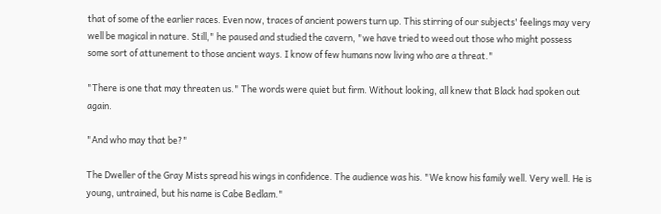that of some of the earlier races. Even now, traces of ancient powers turn up. This stirring of our subjects' feelings may very well be magical in nature. Still," he paused and studied the cavern, "we have tried to weed out those who might possess some sort of attunement to those ancient ways. I know of few humans now living who are a threat."

"There is one that may threaten us." The words were quiet but firm. Without looking, all knew that Black had spoken out again.

"And who may that be?"

The Dweller of the Gray Mists spread his wings in confidence. The audience was his. "We know his family well. Very well. He is young, untrained, but his name is Cabe Bedlam."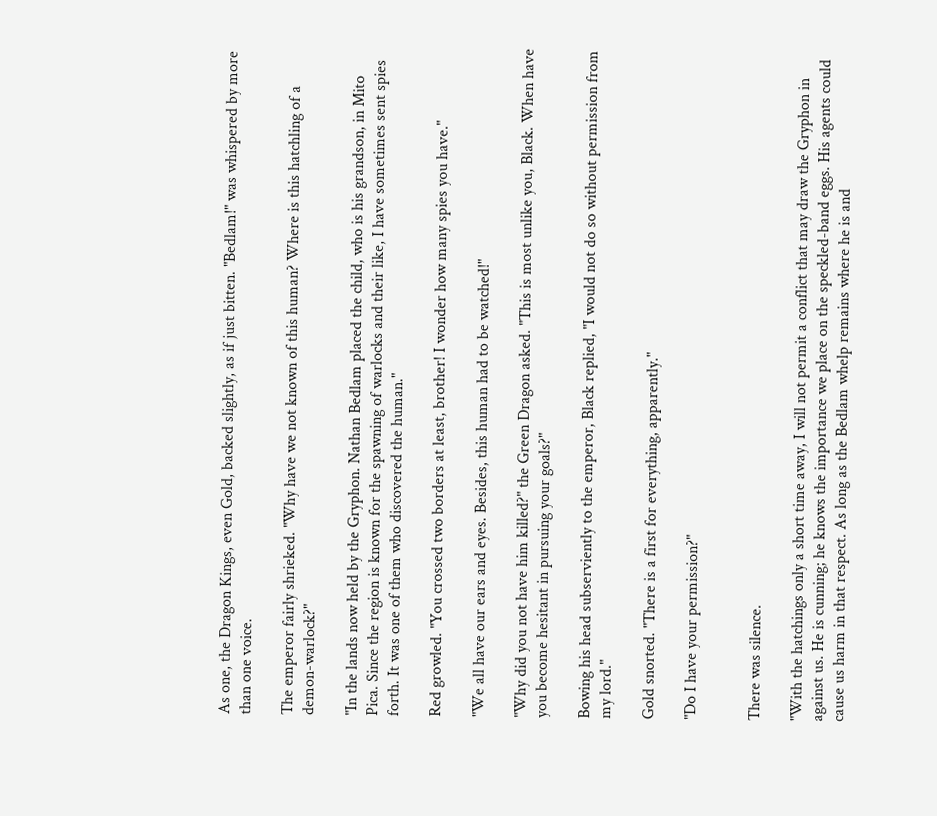As one, the Dragon Kings, even Gold, backed slightly, as if just bitten. "Bedlam!" was whispered by more than one voice.

The emperor fairly shrieked. "Why have we not known of this human? Where is this hatchling of a demon-warlock?"

"In the lands now held by the Gryphon. Nathan Bedlam placed the child, who is his grandson, in Mito Pica. Since the region is known for the spawning of warlocks and their like, I have sometimes sent spies forth. It was one of them who discovered the human."

Red growled. "You crossed two borders at least, brother! I wonder how many spies you have."

"We all have our ears and eyes. Besides, this human had to be watched!"

"Why did you not have him killed?" the Green Dragon asked. "This is most unlike you, Black. When have you become hesitant in pursuing your goals?"

Bowing his head subserviently to the emperor, Black replied, "I would not do so without permission from my lord."

Gold snorted. "There is a first for everything, apparently."

"Do I have your permission?"


There was silence.

"With the hatchings only a short time away, I will not permit a conflict that may draw the Gryphon in against us. He is cunning; he knows the importance we place on the speckled-band eggs. His agents could cause us harm in that respect. As long as the Bedlam whelp remains where he is and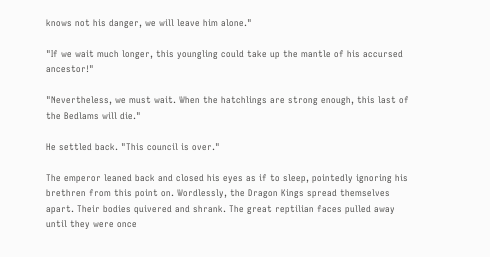knows not his danger, we will leave him alone."

"If we wait much longer, this youngling could take up the mantle of his accursed ancestor!"

"Nevertheless, we must wait. When the hatchlings are strong enough, this last of the Bedlams will die."

He settled back. "This council is over."

The emperor leaned back and closed his eyes as if to sleep, pointedly ignoring his brethren from this point on. Wordlessly, the Dragon Kings spread themselves apart. Their bodies quivered and shrank. The great reptilian faces pulled away until they were once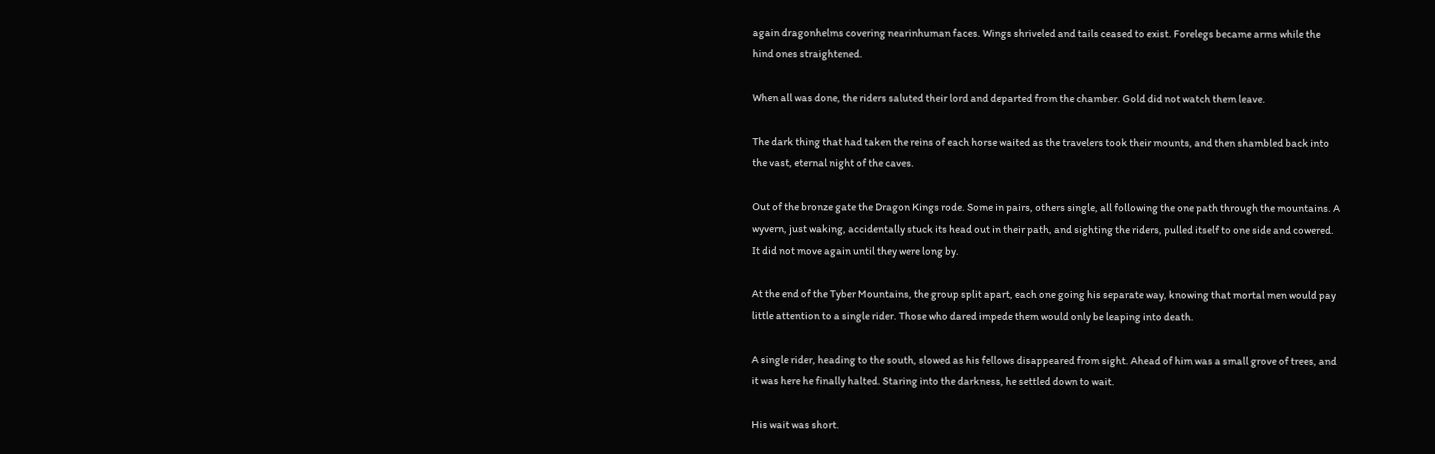again dragonhelms covering nearinhuman faces. Wings shriveled and tails ceased to exist. Forelegs became arms while the hind ones straightened.

When all was done, the riders saluted their lord and departed from the chamber. Gold did not watch them leave.

The dark thing that had taken the reins of each horse waited as the travelers took their mounts, and then shambled back into the vast, eternal night of the caves.

Out of the bronze gate the Dragon Kings rode. Some in pairs, others single, all following the one path through the mountains. A wyvern, just waking, accidentally stuck its head out in their path, and sighting the riders, pulled itself to one side and cowered. It did not move again until they were long by.

At the end of the Tyber Mountains, the group split apart, each one going his separate way, knowing that mortal men would pay little attention to a single rider. Those who dared impede them would only be leaping into death.

A single rider, heading to the south, slowed as his fellows disappeared from sight. Ahead of him was a small grove of trees, and it was here he finally halted. Staring into the darkness, he settled down to wait.

His wait was short.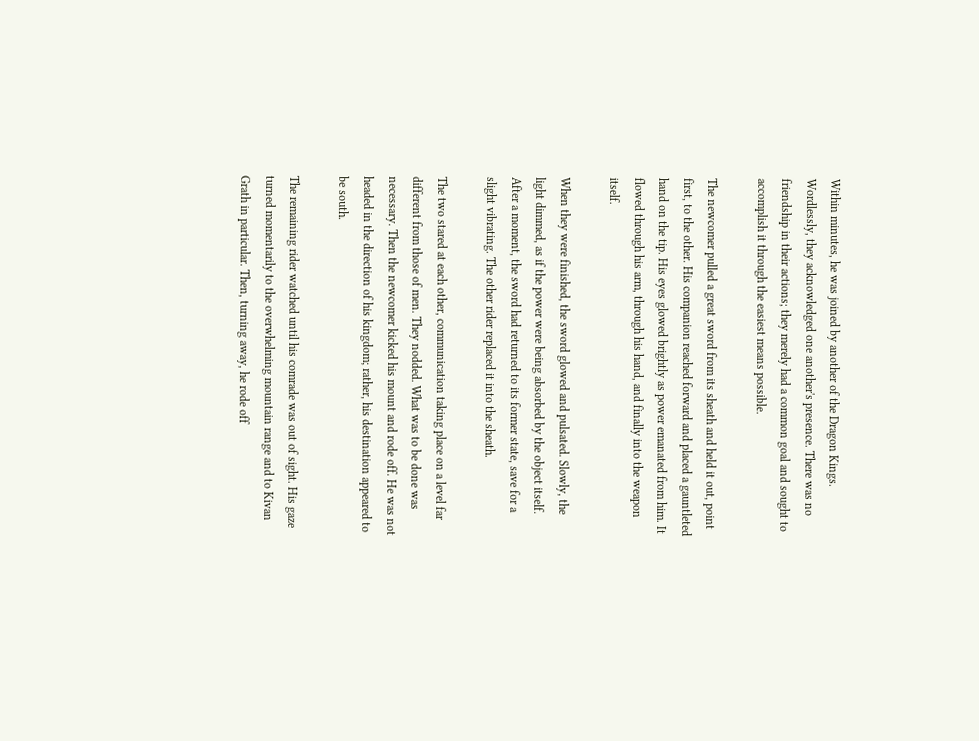Within minutes, he was joined by another of the Dragon Kings. Wordlessly, they acknowledged one another's presence. There was no friendship in their actions; they merely had a common goal and sought to accomplish it through the easiest means possible.

The newcomer pulled a great sword from its sheath and held it out, point first, to the other. His companion reached forward and placed a gauntleted hand on the tip. His eyes glowed brightly as power emanated from him. It flowed through his arm, through his hand, and finally into the weapon itself.

When they were finished, the sword glowed and pulsated. Slowly, the light dimmed, as if the power were being absorbed by the object itself. After a moment, the sword had returned to its former state, save for a slight vibrating. The other rider replaced it into the sheath.

The two stared at each other, communication taking place on a level far different from those of men. They nodded. What was to be done was necessary. Then the newcomer kicked his mount and rode off. He was not headed in the direction of his kingdom; rather, his destination appeared to be south.

The remaining rider watched until his comrade was out of sight. His gaze turned momentarily to the overwhelming mountain range and to Kivan Grath in particular. Then, turning away, he rode off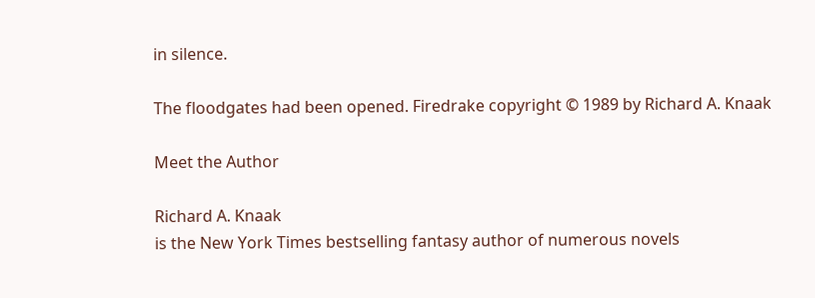in silence.

The floodgates had been opened. Firedrake copyright © 1989 by Richard A. Knaak

Meet the Author

Richard A. Knaak
is the New York Times bestselling fantasy author of numerous novels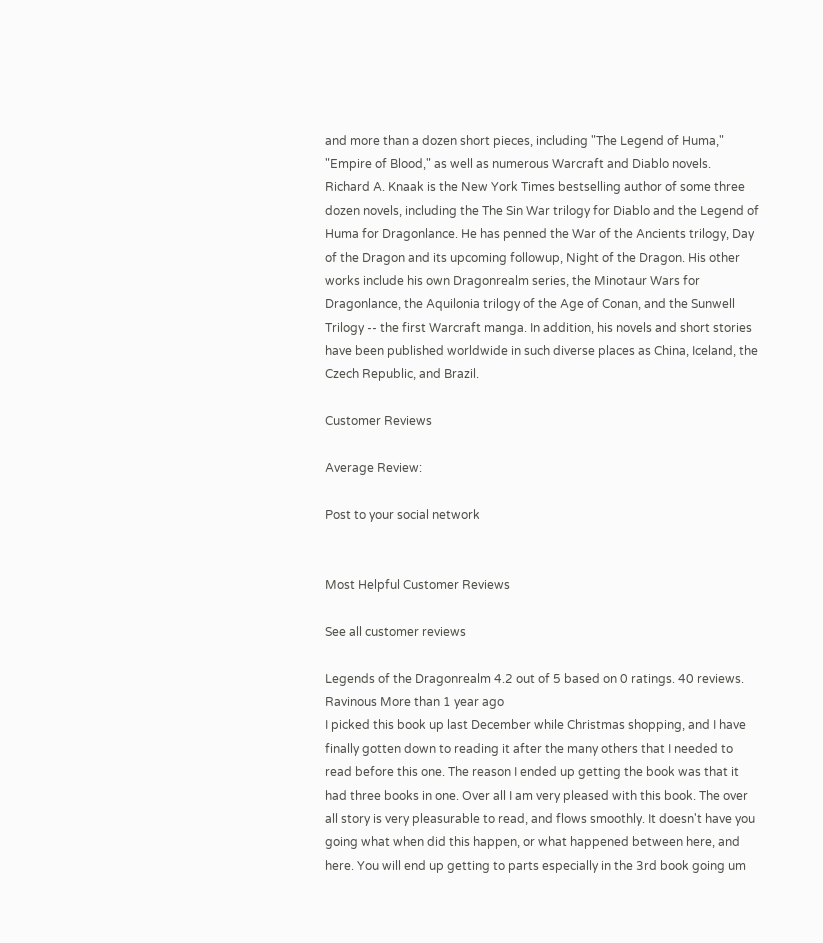and more than a dozen short pieces, including "The Legend of Huma," "Empire of Blood," as well as numerous Warcraft and Diablo novels.
Richard A. Knaak is the New York Times bestselling author of some three dozen novels, including the The Sin War trilogy for Diablo and the Legend of Huma for Dragonlance. He has penned the War of the Ancients trilogy, Day of the Dragon and its upcoming followup, Night of the Dragon. His other works include his own Dragonrealm series, the Minotaur Wars for Dragonlance, the Aquilonia trilogy of the Age of Conan, and the Sunwell Trilogy -- the first Warcraft manga. In addition, his novels and short stories have been published worldwide in such diverse places as China, Iceland, the Czech Republic, and Brazil.

Customer Reviews

Average Review:

Post to your social network


Most Helpful Customer Reviews

See all customer reviews

Legends of the Dragonrealm 4.2 out of 5 based on 0 ratings. 40 reviews.
Ravinous More than 1 year ago
I picked this book up last December while Christmas shopping, and I have finally gotten down to reading it after the many others that I needed to read before this one. The reason I ended up getting the book was that it had three books in one. Over all I am very pleased with this book. The over all story is very pleasurable to read, and flows smoothly. It doesn't have you going what when did this happen, or what happened between here, and here. You will end up getting to parts especially in the 3rd book going um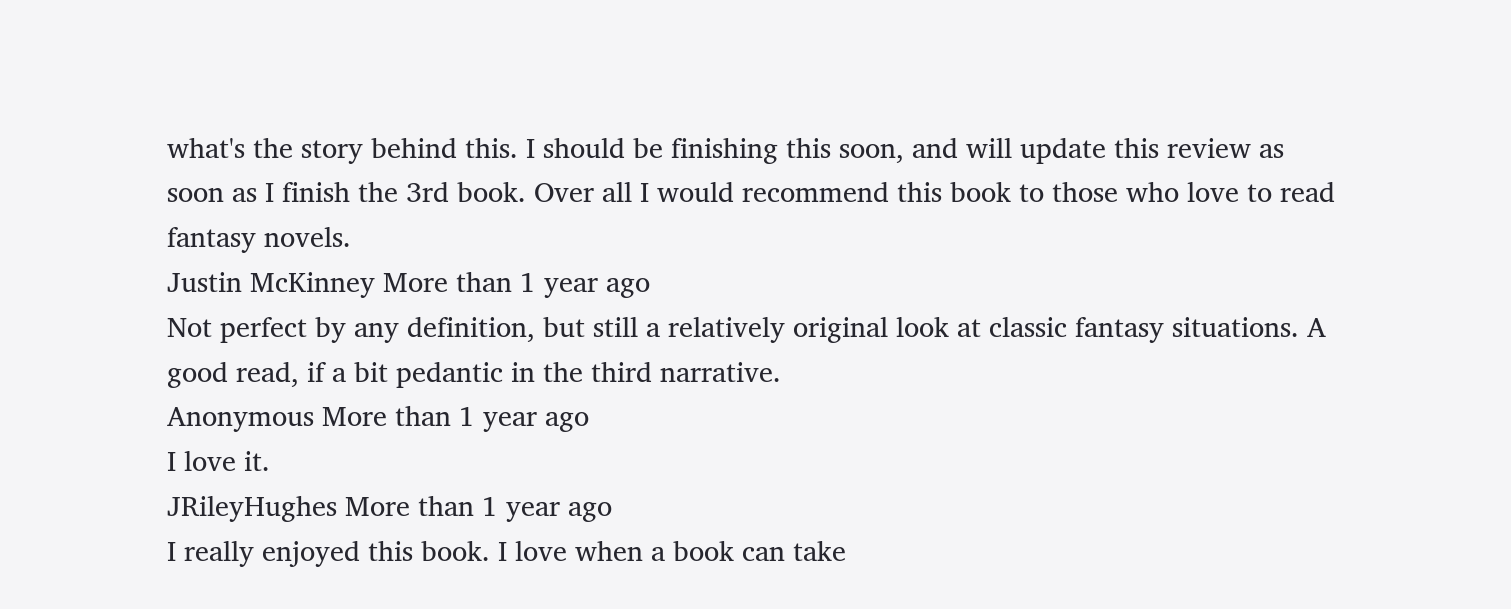what's the story behind this. I should be finishing this soon, and will update this review as soon as I finish the 3rd book. Over all I would recommend this book to those who love to read fantasy novels.
Justin McKinney More than 1 year ago
Not perfect by any definition, but still a relatively original look at classic fantasy situations. A good read, if a bit pedantic in the third narrative.
Anonymous More than 1 year ago
I love it.
JRileyHughes More than 1 year ago
I really enjoyed this book. I love when a book can take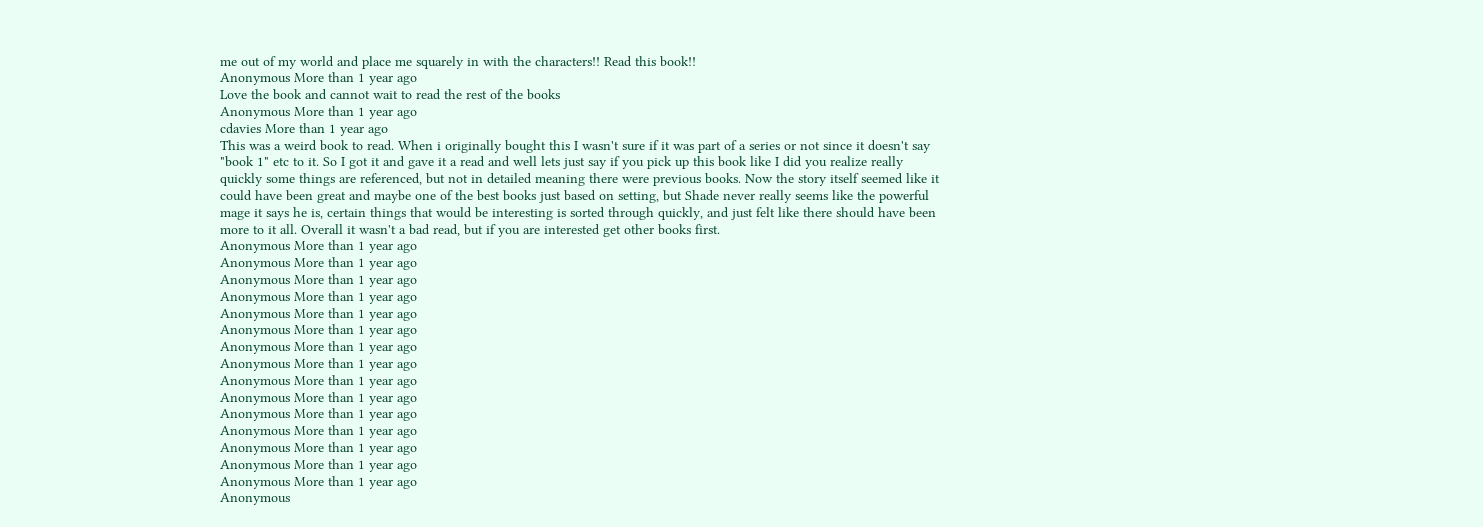me out of my world and place me squarely in with the characters!! Read this book!!
Anonymous More than 1 year ago
Love the book and cannot wait to read the rest of the books
Anonymous More than 1 year ago
cdavies More than 1 year ago
This was a weird book to read. When i originally bought this I wasn't sure if it was part of a series or not since it doesn't say "book 1" etc to it. So I got it and gave it a read and well lets just say if you pick up this book like I did you realize really quickly some things are referenced, but not in detailed meaning there were previous books. Now the story itself seemed like it could have been great and maybe one of the best books just based on setting, but Shade never really seems like the powerful mage it says he is, certain things that would be interesting is sorted through quickly, and just felt like there should have been more to it all. Overall it wasn't a bad read, but if you are interested get other books first.
Anonymous More than 1 year ago
Anonymous More than 1 year ago
Anonymous More than 1 year ago
Anonymous More than 1 year ago
Anonymous More than 1 year ago
Anonymous More than 1 year ago
Anonymous More than 1 year ago
Anonymous More than 1 year ago
Anonymous More than 1 year ago
Anonymous More than 1 year ago
Anonymous More than 1 year ago
Anonymous More than 1 year ago
Anonymous More than 1 year ago
Anonymous More than 1 year ago
Anonymous More than 1 year ago
Anonymous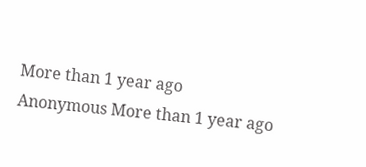More than 1 year ago
Anonymous More than 1 year ago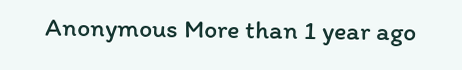Anonymous More than 1 year ago